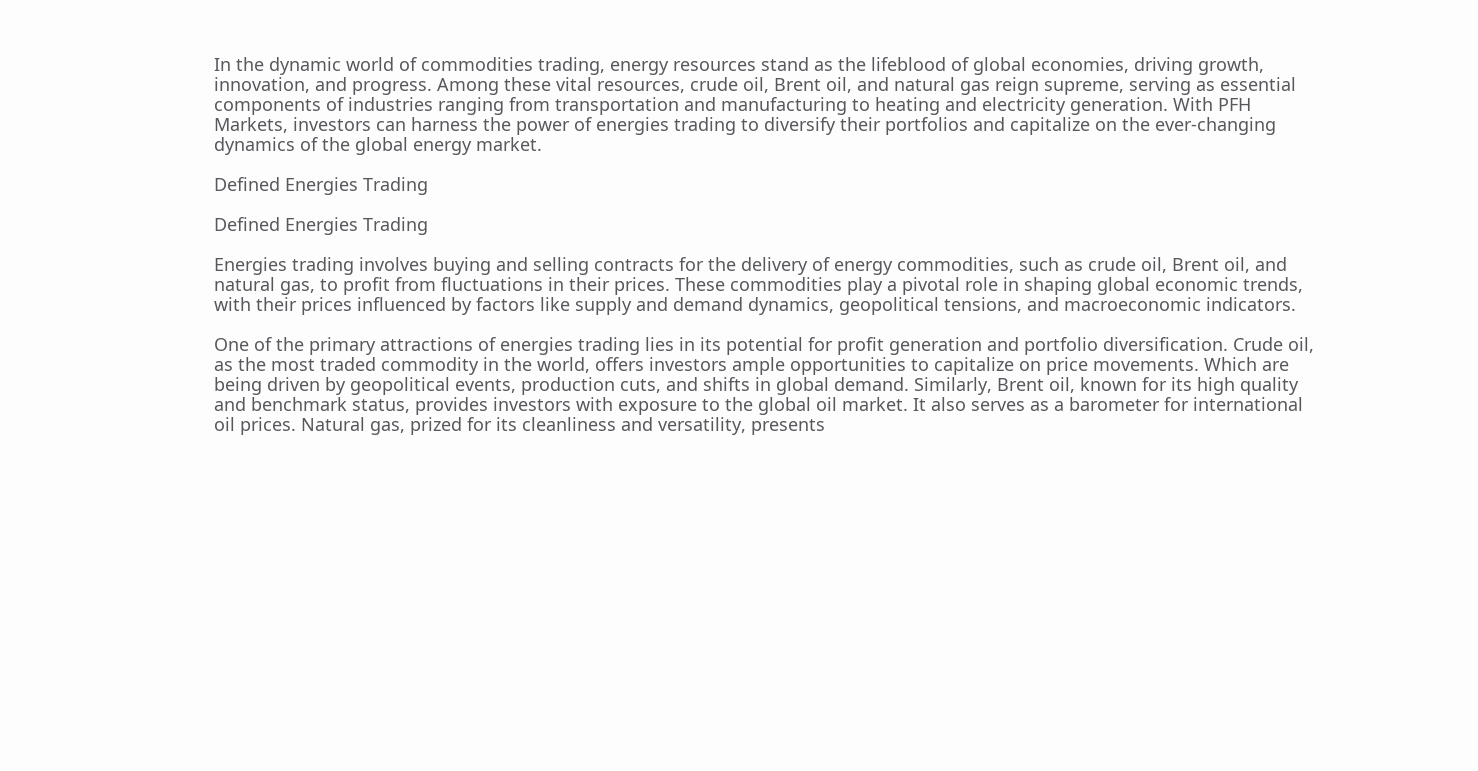In the dynamic world of commodities trading, energy resources stand as the lifeblood of global economies, driving growth, innovation, and progress. Among these vital resources, crude oil, Brent oil, and natural gas reign supreme, serving as essential components of industries ranging from transportation and manufacturing to heating and electricity generation. With PFH Markets, investors can harness the power of energies trading to diversify their portfolios and capitalize on the ever-changing dynamics of the global energy market.

Defined Energies Trading

Defined Energies Trading

Energies trading involves buying and selling contracts for the delivery of energy commodities, such as crude oil, Brent oil, and natural gas, to profit from fluctuations in their prices. These commodities play a pivotal role in shaping global economic trends, with their prices influenced by factors like supply and demand dynamics, geopolitical tensions, and macroeconomic indicators.

One of the primary attractions of energies trading lies in its potential for profit generation and portfolio diversification. Crude oil, as the most traded commodity in the world, offers investors ample opportunities to capitalize on price movements. Which are being driven by geopolitical events, production cuts, and shifts in global demand. Similarly, Brent oil, known for its high quality and benchmark status, provides investors with exposure to the global oil market. It also serves as a barometer for international oil prices. Natural gas, prized for its cleanliness and versatility, presents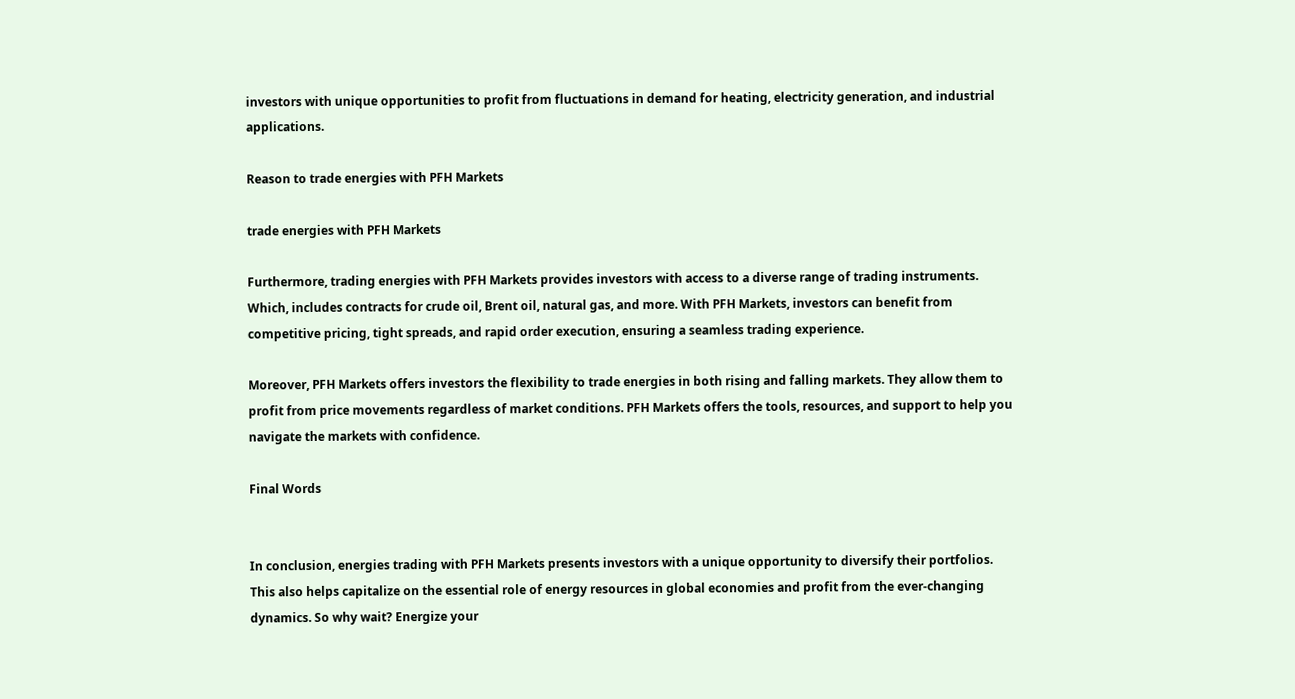investors with unique opportunities to profit from fluctuations in demand for heating, electricity generation, and industrial applications.

Reason to trade energies with PFH Markets

trade energies with PFH Markets

Furthermore, trading energies with PFH Markets provides investors with access to a diverse range of trading instruments. Which, includes contracts for crude oil, Brent oil, natural gas, and more. With PFH Markets, investors can benefit from competitive pricing, tight spreads, and rapid order execution, ensuring a seamless trading experience.

Moreover, PFH Markets offers investors the flexibility to trade energies in both rising and falling markets. They allow them to profit from price movements regardless of market conditions. PFH Markets offers the tools, resources, and support to help you navigate the markets with confidence.

Final Words


In conclusion, energies trading with PFH Markets presents investors with a unique opportunity to diversify their portfolios. This also helps capitalize on the essential role of energy resources in global economies and profit from the ever-changing dynamics. So why wait? Energize your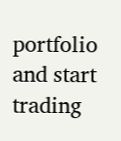portfolio and start trading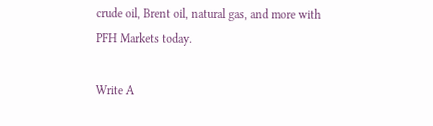crude oil, Brent oil, natural gas, and more with PFH Markets today.

Write A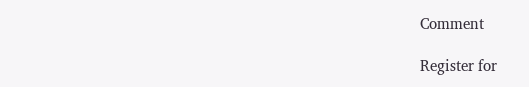Comment

Register for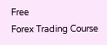Free
Forex Trading Course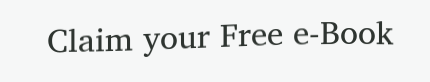Claim your Free e-Book